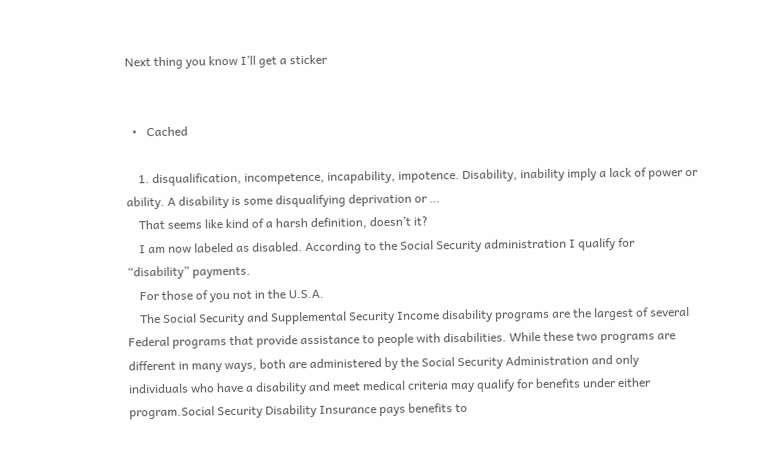Next thing you know I’ll get a sticker


  •   Cached

    1. disqualification, incompetence, incapability, impotence. Disability, inability imply a lack of power or ability. A disability is some disqualifying deprivation or …
    That seems like kind of a harsh definition, doesn’t it?
    I am now labeled as disabled. According to the Social Security administration I qualify for “disability” payments.
    For those of you not in the U.S.A.
    The Social Security and Supplemental Security Income disability programs are the largest of several Federal programs that provide assistance to people with disabilities. While these two programs are different in many ways, both are administered by the Social Security Administration and only individuals who have a disability and meet medical criteria may qualify for benefits under either program.Social Security Disability Insurance pays benefits to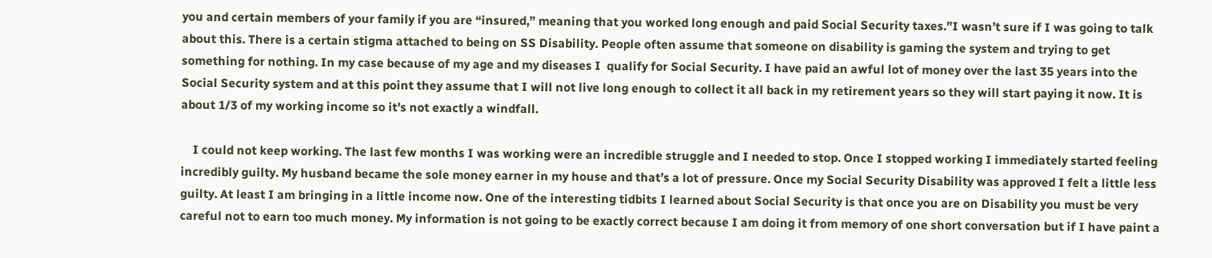you and certain members of your family if you are “insured,” meaning that you worked long enough and paid Social Security taxes.”I wasn’t sure if I was going to talk about this. There is a certain stigma attached to being on SS Disability. People often assume that someone on disability is gaming the system and trying to get something for nothing. In my case because of my age and my diseases I  qualify for Social Security. I have paid an awful lot of money over the last 35 years into the Social Security system and at this point they assume that I will not live long enough to collect it all back in my retirement years so they will start paying it now. It is about 1/3 of my working income so it’s not exactly a windfall.

    I could not keep working. The last few months I was working were an incredible struggle and I needed to stop. Once I stopped working I immediately started feeling incredibly guilty. My husband became the sole money earner in my house and that’s a lot of pressure. Once my Social Security Disability was approved I felt a little less guilty. At least I am bringing in a little income now. One of the interesting tidbits I learned about Social Security is that once you are on Disability you must be very careful not to earn too much money. My information is not going to be exactly correct because I am doing it from memory of one short conversation but if I have paint a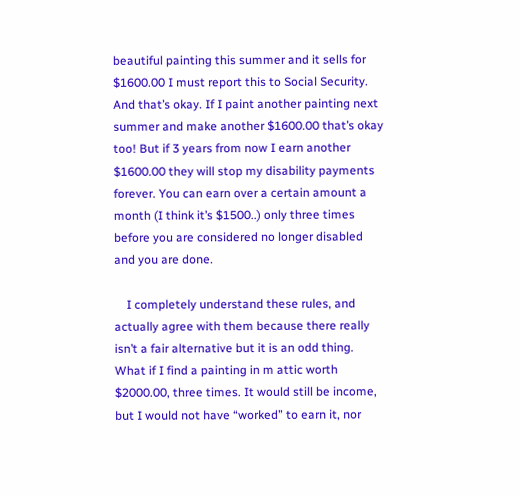beautiful painting this summer and it sells for $1600.00 I must report this to Social Security. And that’s okay. If I paint another painting next summer and make another $1600.00 that’s okay too! But if 3 years from now I earn another $1600.00 they will stop my disability payments forever. You can earn over a certain amount a month (I think it’s $1500..) only three times before you are considered no longer disabled and you are done.

    I completely understand these rules, and actually agree with them because there really isn’t a fair alternative but it is an odd thing. What if I find a painting in m attic worth $2000.00, three times. It would still be income, but I would not have “worked” to earn it, nor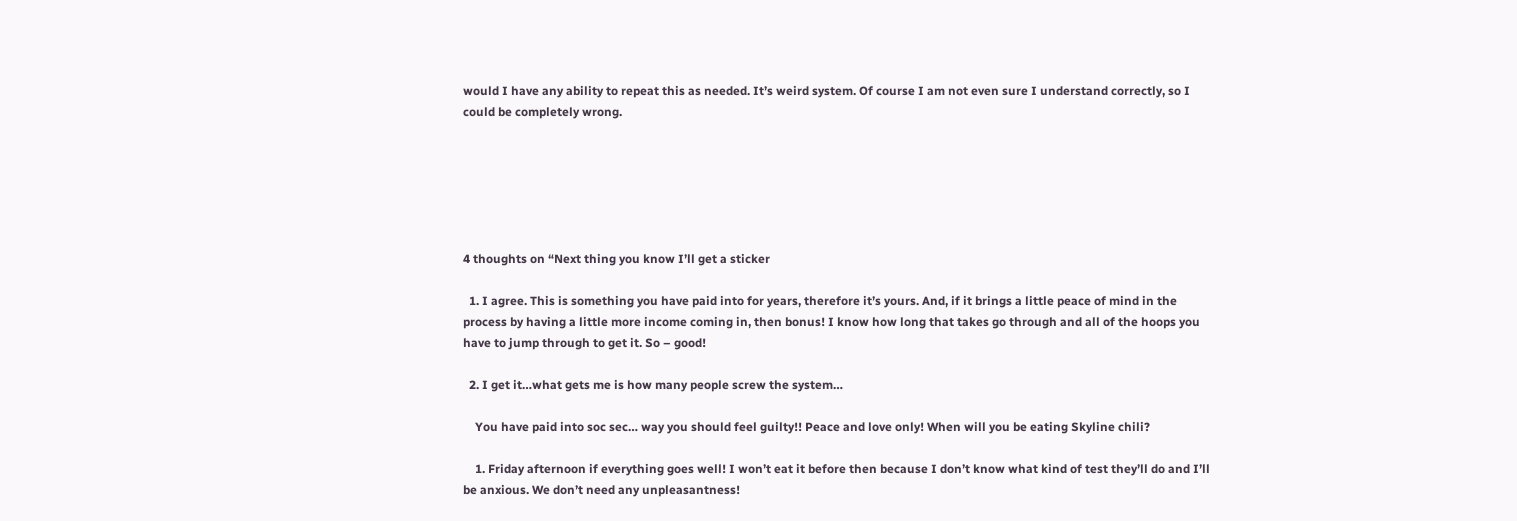would I have any ability to repeat this as needed. It’s weird system. Of course I am not even sure I understand correctly, so I could be completely wrong.






4 thoughts on “Next thing you know I’ll get a sticker

  1. I agree. This is something you have paid into for years, therefore it’s yours. And, if it brings a little peace of mind in the process by having a little more income coming in, then bonus! I know how long that takes go through and all of the hoops you have to jump through to get it. So – good!

  2. I get it…what gets me is how many people screw the system…

    You have paid into soc sec… way you should feel guilty!! Peace and love only! When will you be eating Skyline chili?

    1. Friday afternoon if everything goes well! I won’t eat it before then because I don’t know what kind of test they’ll do and I’ll be anxious. We don’t need any unpleasantness!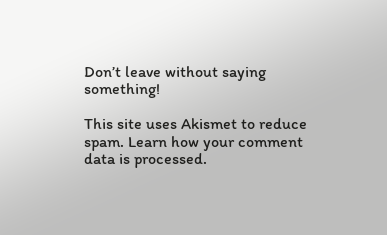Don’t leave without saying something!

This site uses Akismet to reduce spam. Learn how your comment data is processed.